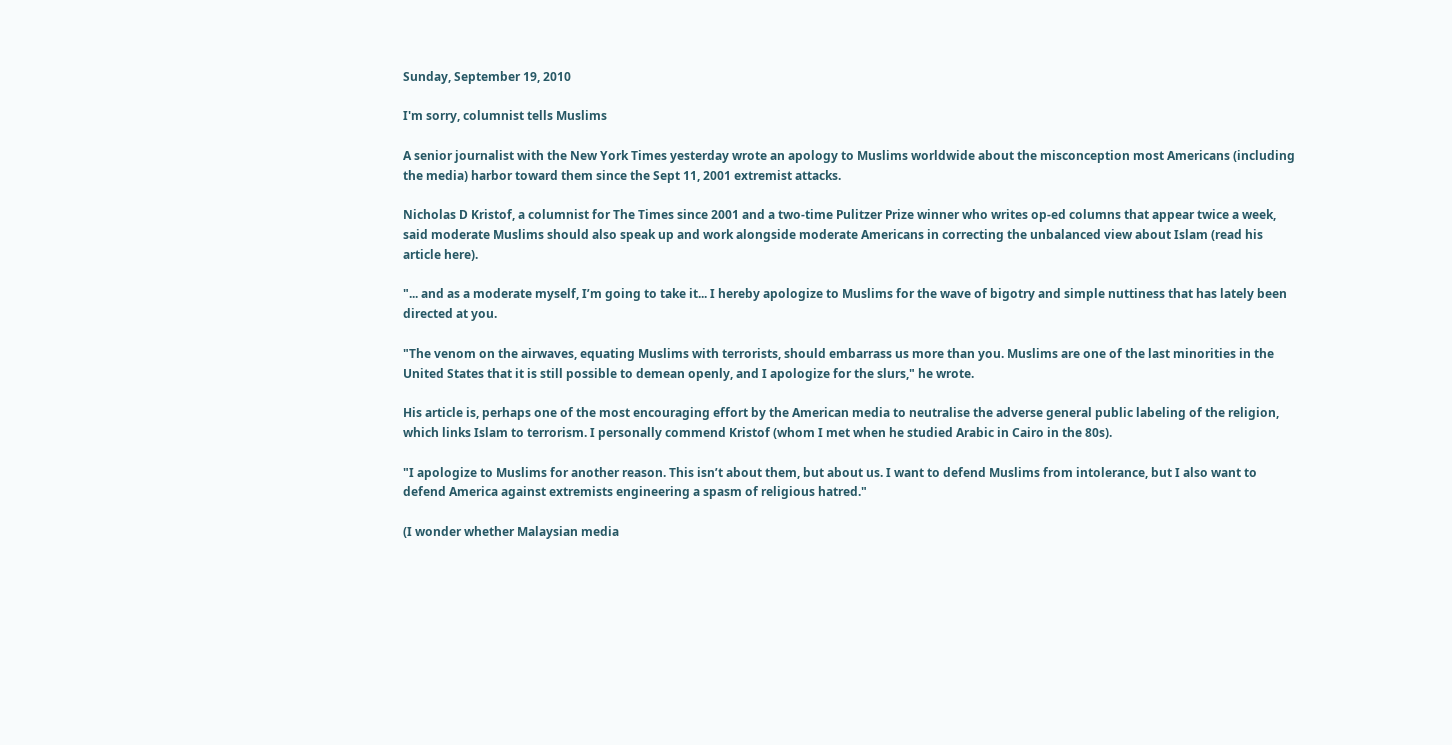Sunday, September 19, 2010

I'm sorry, columnist tells Muslims

A senior journalist with the New York Times yesterday wrote an apology to Muslims worldwide about the misconception most Americans (including the media) harbor toward them since the Sept 11, 2001 extremist attacks.

Nicholas D Kristof, a columnist for The Times since 2001 and a two-time Pulitzer Prize winner who writes op-ed columns that appear twice a week, said moderate Muslims should also speak up and work alongside moderate Americans in correcting the unbalanced view about Islam (read his article here).

"... and as a moderate myself, I’m going to take it... I hereby apologize to Muslims for the wave of bigotry and simple nuttiness that has lately been directed at you.

"The venom on the airwaves, equating Muslims with terrorists, should embarrass us more than you. Muslims are one of the last minorities in the United States that it is still possible to demean openly, and I apologize for the slurs," he wrote.

His article is, perhaps one of the most encouraging effort by the American media to neutralise the adverse general public labeling of the religion, which links Islam to terrorism. I personally commend Kristof (whom I met when he studied Arabic in Cairo in the 80s).

"I apologize to Muslims for another reason. This isn’t about them, but about us. I want to defend Muslims from intolerance, but I also want to defend America against extremists engineering a spasm of religious hatred."

(I wonder whether Malaysian media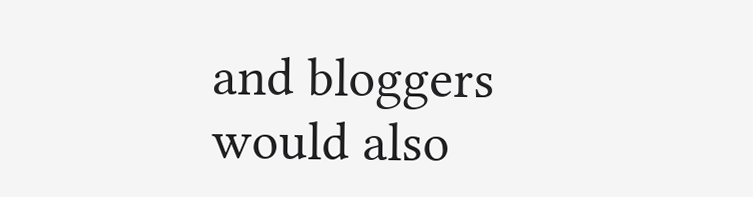and bloggers would also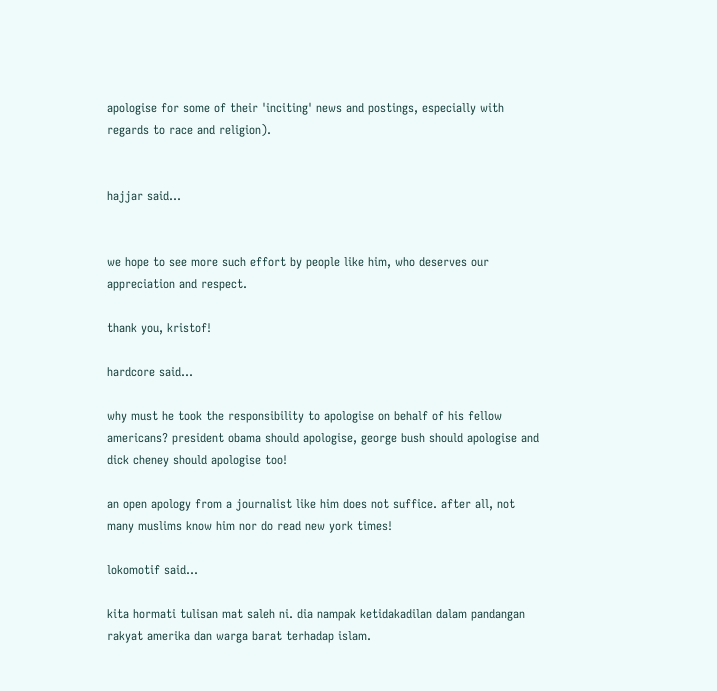apologise for some of their 'inciting' news and postings, especially with regards to race and religion).


hajjar said...


we hope to see more such effort by people like him, who deserves our appreciation and respect.

thank you, kristof!

hardcore said...

why must he took the responsibility to apologise on behalf of his fellow americans? president obama should apologise, george bush should apologise and dick cheney should apologise too!

an open apology from a journalist like him does not suffice. after all, not many muslims know him nor do read new york times!

lokomotif said...

kita hormati tulisan mat saleh ni. dia nampak ketidakadilan dalam pandangan rakyat amerika dan warga barat terhadap islam.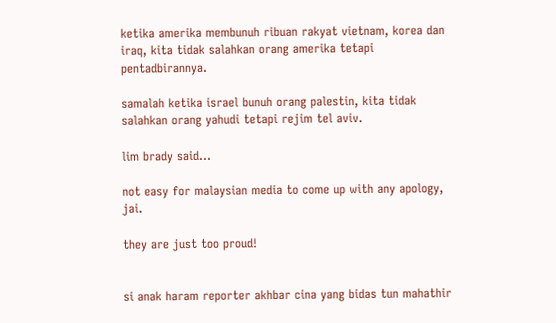ketika amerika membunuh ribuan rakyat vietnam, korea dan iraq, kita tidak salahkan orang amerika tetapi pentadbirannya.

samalah ketika israel bunuh orang palestin, kita tidak salahkan orang yahudi tetapi rejim tel aviv.

lim brady said...

not easy for malaysian media to come up with any apology, jai.

they are just too proud!


si anak haram reporter akhbar cina yang bidas tun mahathir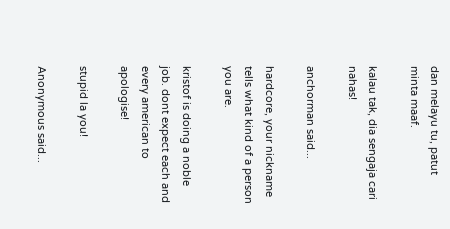dan melayu tu, patut minta maaf.

kalau tak, dia sengaja cari nahas!

anchorman said...

hardcore, your nickname tells what kind of a person you are.

kristof is doing a noble job. dont expect each and every american to apologise!

stupid la you!

Anonymous said...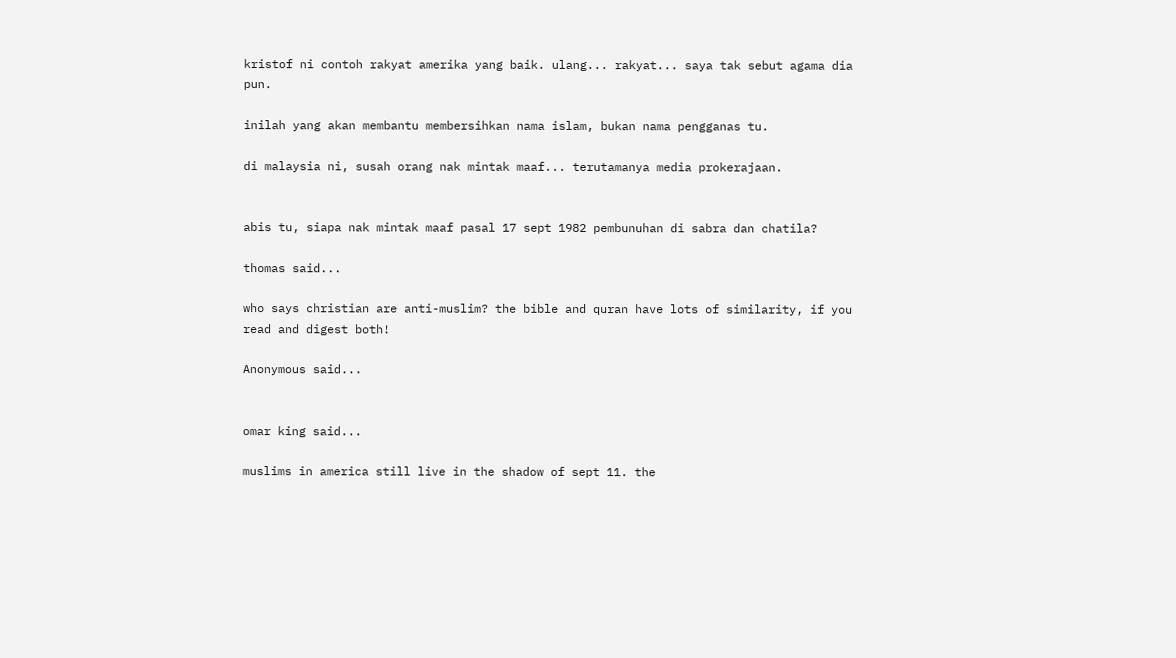kristof ni contoh rakyat amerika yang baik. ulang... rakyat... saya tak sebut agama dia pun.

inilah yang akan membantu membersihkan nama islam, bukan nama pengganas tu.

di malaysia ni, susah orang nak mintak maaf... terutamanya media prokerajaan.


abis tu, siapa nak mintak maaf pasal 17 sept 1982 pembunuhan di sabra dan chatila?

thomas said...

who says christian are anti-muslim? the bible and quran have lots of similarity, if you read and digest both!

Anonymous said...


omar king said...

muslims in america still live in the shadow of sept 11. the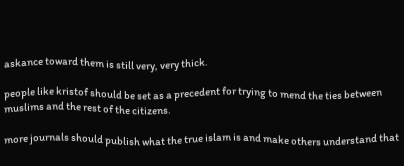askance toward them is still very, very thick.

people like kristof should be set as a precedent for trying to mend the ties between muslims and the rest of the citizens.

more journals should publish what the true islam is and make others understand that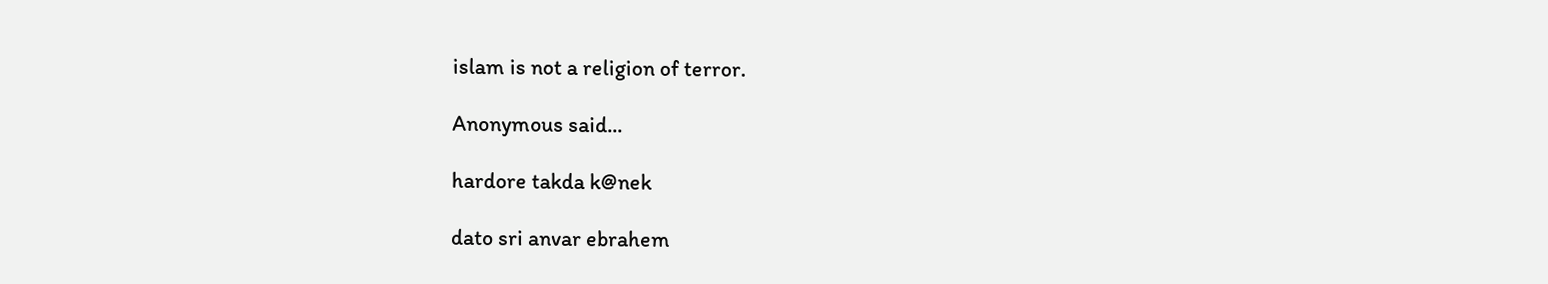islam is not a religion of terror.

Anonymous said...

hardore takda k@nek

dato sri anvar ebrahem